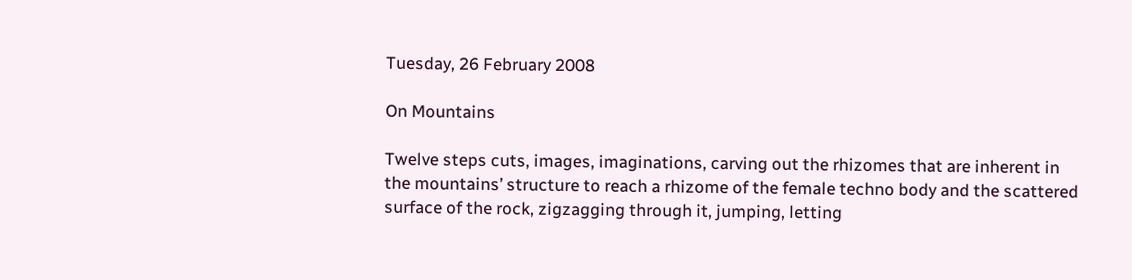Tuesday, 26 February 2008

On Mountains

Twelve steps cuts, images, imaginations, carving out the rhizomes that are inherent in the mountains’ structure to reach a rhizome of the female techno body and the scattered surface of the rock, zigzagging through it, jumping, letting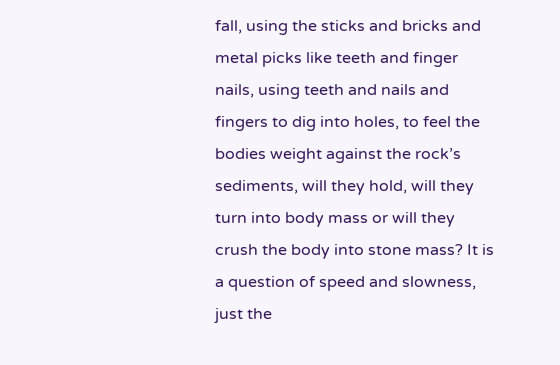fall, using the sticks and bricks and metal picks like teeth and finger nails, using teeth and nails and fingers to dig into holes, to feel the bodies weight against the rock’s sediments, will they hold, will they turn into body mass or will they crush the body into stone mass? It is a question of speed and slowness, just the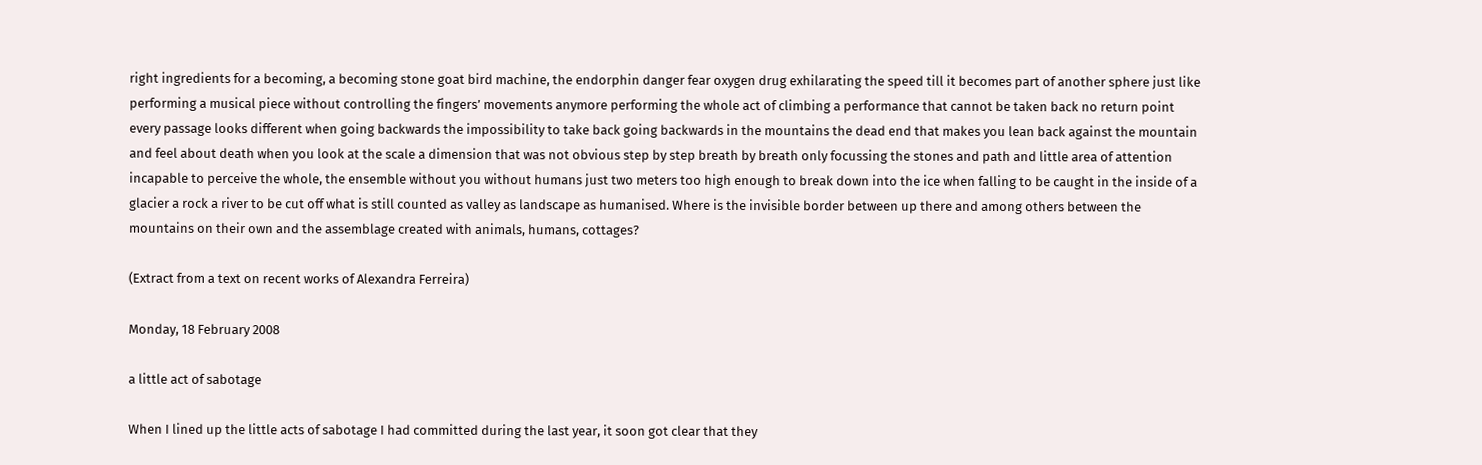right ingredients for a becoming, a becoming stone goat bird machine, the endorphin danger fear oxygen drug exhilarating the speed till it becomes part of another sphere just like performing a musical piece without controlling the fingers’ movements anymore performing the whole act of climbing a performance that cannot be taken back no return point every passage looks different when going backwards the impossibility to take back going backwards in the mountains the dead end that makes you lean back against the mountain and feel about death when you look at the scale a dimension that was not obvious step by step breath by breath only focussing the stones and path and little area of attention incapable to perceive the whole, the ensemble without you without humans just two meters too high enough to break down into the ice when falling to be caught in the inside of a glacier a rock a river to be cut off what is still counted as valley as landscape as humanised. Where is the invisible border between up there and among others between the mountains on their own and the assemblage created with animals, humans, cottages?

(Extract from a text on recent works of Alexandra Ferreira)

Monday, 18 February 2008

a little act of sabotage

When I lined up the little acts of sabotage I had committed during the last year, it soon got clear that they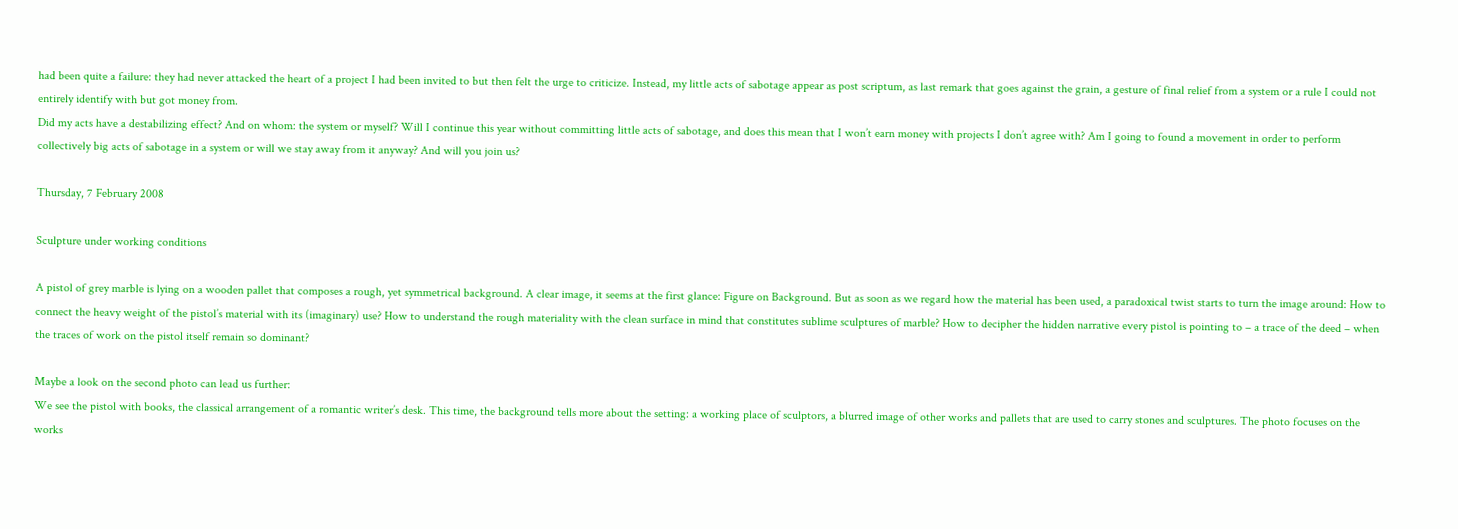had been quite a failure: they had never attacked the heart of a project I had been invited to but then felt the urge to criticize. Instead, my little acts of sabotage appear as post scriptum, as last remark that goes against the grain, a gesture of final relief from a system or a rule I could not entirely identify with but got money from.
Did my acts have a destabilizing effect? And on whom: the system or myself? Will I continue this year without committing little acts of sabotage, and does this mean that I won’t earn money with projects I don’t agree with? Am I going to found a movement in order to perform collectively big acts of sabotage in a system or will we stay away from it anyway? And will you join us?

Thursday, 7 February 2008

Sculpture under working conditions

A pistol of grey marble is lying on a wooden pallet that composes a rough, yet symmetrical background. A clear image, it seems at the first glance: Figure on Background. But as soon as we regard how the material has been used, a paradoxical twist starts to turn the image around: How to connect the heavy weight of the pistol’s material with its (imaginary) use? How to understand the rough materiality with the clean surface in mind that constitutes sublime sculptures of marble? How to decipher the hidden narrative every pistol is pointing to – a trace of the deed – when the traces of work on the pistol itself remain so dominant?

Maybe a look on the second photo can lead us further:
We see the pistol with books, the classical arrangement of a romantic writer’s desk. This time, the background tells more about the setting: a working place of sculptors, a blurred image of other works and pallets that are used to carry stones and sculptures. The photo focuses on the works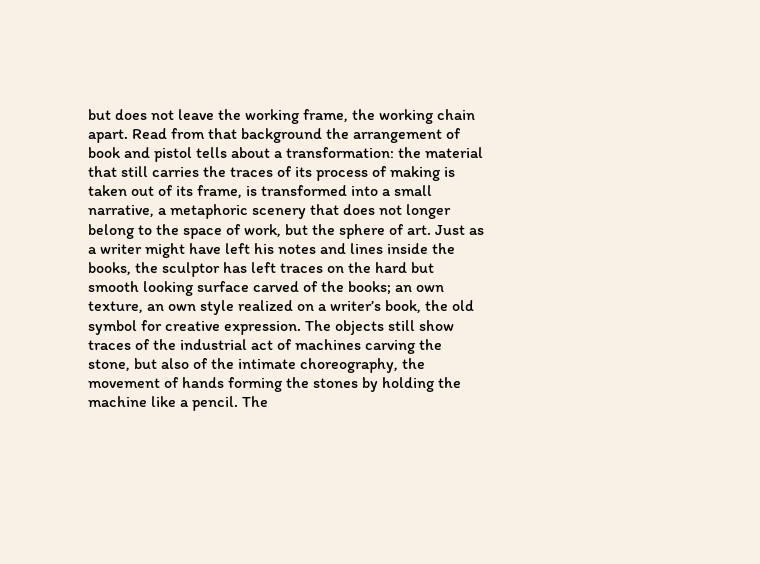but does not leave the working frame, the working chain apart. Read from that background the arrangement of book and pistol tells about a transformation: the material that still carries the traces of its process of making is taken out of its frame, is transformed into a small narrative, a metaphoric scenery that does not longer belong to the space of work, but the sphere of art. Just as a writer might have left his notes and lines inside the books, the sculptor has left traces on the hard but smooth looking surface carved of the books; an own texture, an own style realized on a writer’s book, the old symbol for creative expression. The objects still show traces of the industrial act of machines carving the stone, but also of the intimate choreography, the movement of hands forming the stones by holding the machine like a pencil. The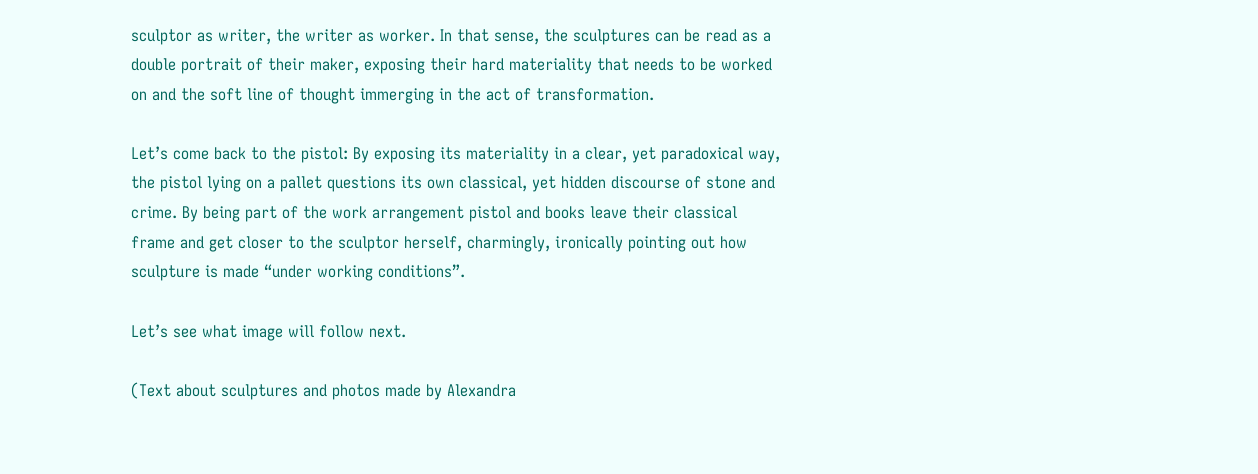sculptor as writer, the writer as worker. In that sense, the sculptures can be read as a double portrait of their maker, exposing their hard materiality that needs to be worked on and the soft line of thought immerging in the act of transformation.

Let’s come back to the pistol: By exposing its materiality in a clear, yet paradoxical way, the pistol lying on a pallet questions its own classical, yet hidden discourse of stone and crime. By being part of the work arrangement pistol and books leave their classical frame and get closer to the sculptor herself, charmingly, ironically pointing out how sculpture is made “under working conditions”.

Let’s see what image will follow next.

(Text about sculptures and photos made by Alexandra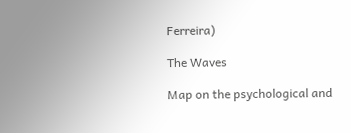Ferreira)

The Waves

Map on the psychological and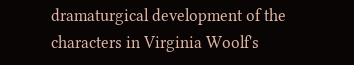dramaturgical development of the characters in Virginia Woolf's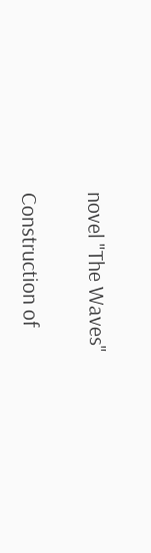novel "The Waves"

Construction of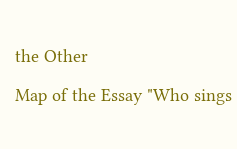the Other

Map of the Essay "Who sings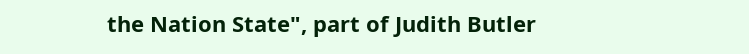the Nation State", part of Judith Butler